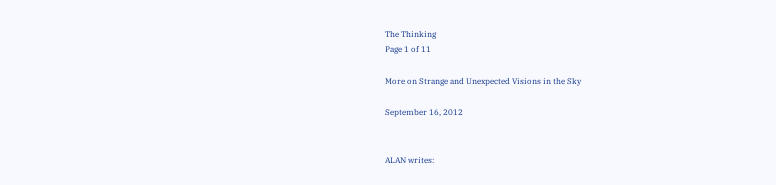The Thinking
Page 1 of 11

More on Strange and Unexpected Visions in the Sky

September 16, 2012


ALAN writes: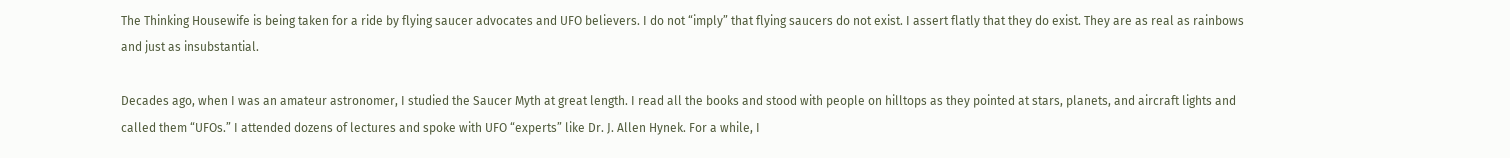The Thinking Housewife is being taken for a ride by flying saucer advocates and UFO believers. I do not “imply” that flying saucers do not exist. I assert flatly that they do exist. They are as real as rainbows and just as insubstantial.

Decades ago, when I was an amateur astronomer, I studied the Saucer Myth at great length. I read all the books and stood with people on hilltops as they pointed at stars, planets, and aircraft lights and called them “UFOs.” I attended dozens of lectures and spoke with UFO “experts” like Dr. J. Allen Hynek. For a while, I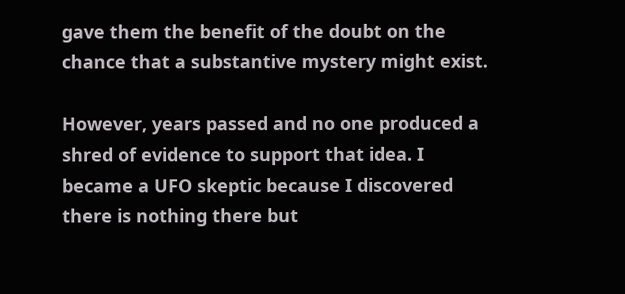gave them the benefit of the doubt on the chance that a substantive mystery might exist.

However, years passed and no one produced a shred of evidence to support that idea. I became a UFO skeptic because I discovered there is nothing there but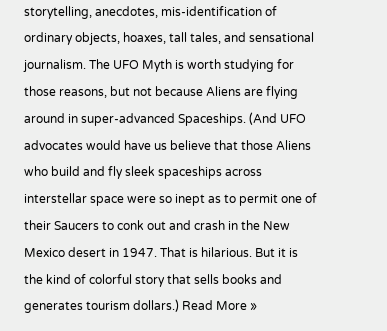storytelling, anecdotes, mis-identification of ordinary objects, hoaxes, tall tales, and sensational journalism. The UFO Myth is worth studying for those reasons, but not because Aliens are flying around in super-advanced Spaceships. (And UFO advocates would have us believe that those Aliens who build and fly sleek spaceships across interstellar space were so inept as to permit one of their Saucers to conk out and crash in the New Mexico desert in 1947. That is hilarious. But it is the kind of colorful story that sells books and generates tourism dollars.) Read More »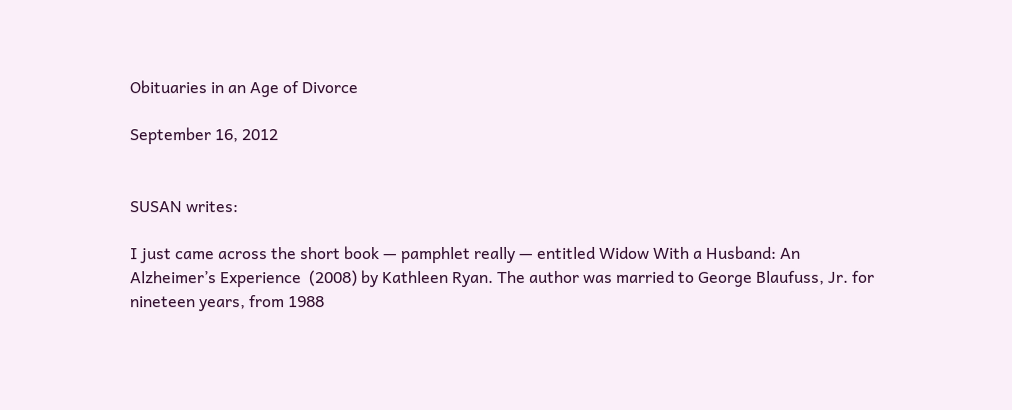Obituaries in an Age of Divorce

September 16, 2012


SUSAN writes:

I just came across the short book — pamphlet really — entitled Widow With a Husband: An Alzheimer’s Experience  (2008) by Kathleen Ryan. The author was married to George Blaufuss, Jr. for nineteen years, from 1988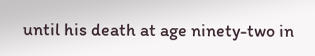until his death at age ninety-two in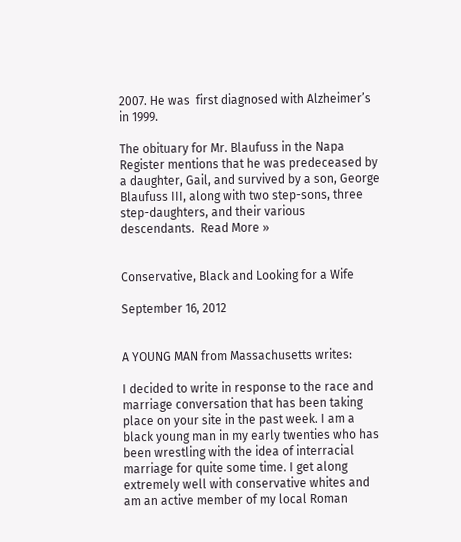2007. He was  first diagnosed with Alzheimer’s in 1999.

The obituary for Mr. Blaufuss in the Napa Register mentions that he was predeceased by a daughter, Gail, and survived by a son, George Blaufuss III, along with two step-sons, three step-daughters, and their various descendants.  Read More »


Conservative, Black and Looking for a Wife

September 16, 2012


A YOUNG MAN from Massachusetts writes:

I decided to write in response to the race and marriage conversation that has been taking place on your site in the past week. I am a black young man in my early twenties who has been wrestling with the idea of interracial marriage for quite some time. I get along extremely well with conservative whites and am an active member of my local Roman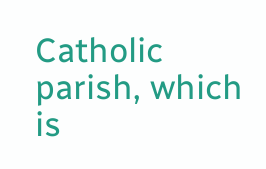Catholic parish, which is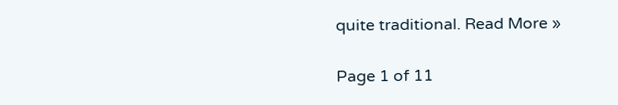quite traditional. Read More »

Page 1 of 11